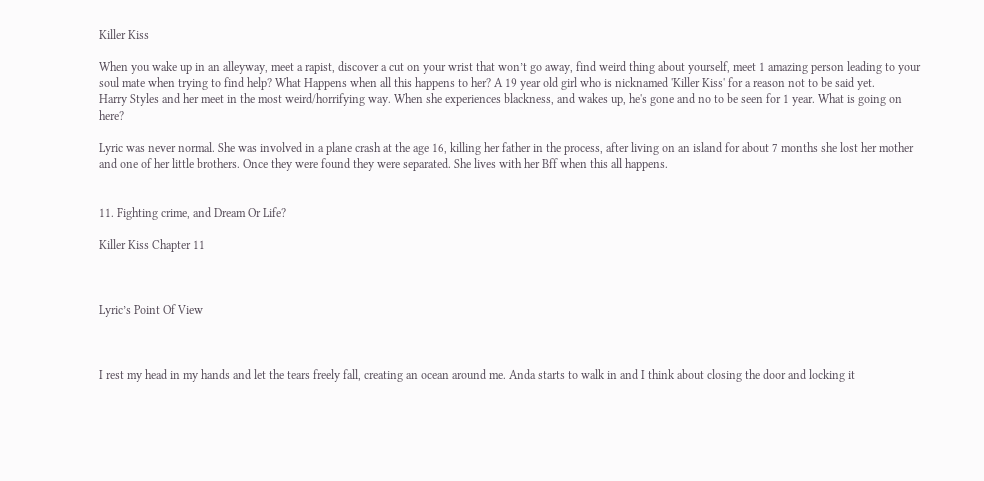Killer Kiss

When you wake up in an alleyway, meet a rapist, discover a cut on your wrist that won’t go away, find weird thing about yourself, meet 1 amazing person leading to your soul mate when trying to find help? What Happens when all this happens to her? A 19 year old girl who is nicknamed 'Killer Kiss' for a reason not to be said yet.
Harry Styles and her meet in the most weird/horrifying way. When she experiences blackness, and wakes up, he's gone and no to be seen for 1 year. What is going on here?

Lyric was never normal. She was involved in a plane crash at the age 16, killing her father in the process, after living on an island for about 7 months she lost her mother and one of her little brothers. Once they were found they were separated. She lives with her Bff when this all happens.


11. Fighting crime, and Dream Or Life?

Killer Kiss Chapter 11



Lyric’s Point Of View



I rest my head in my hands and let the tears freely fall, creating an ocean around me. Anda starts to walk in and I think about closing the door and locking it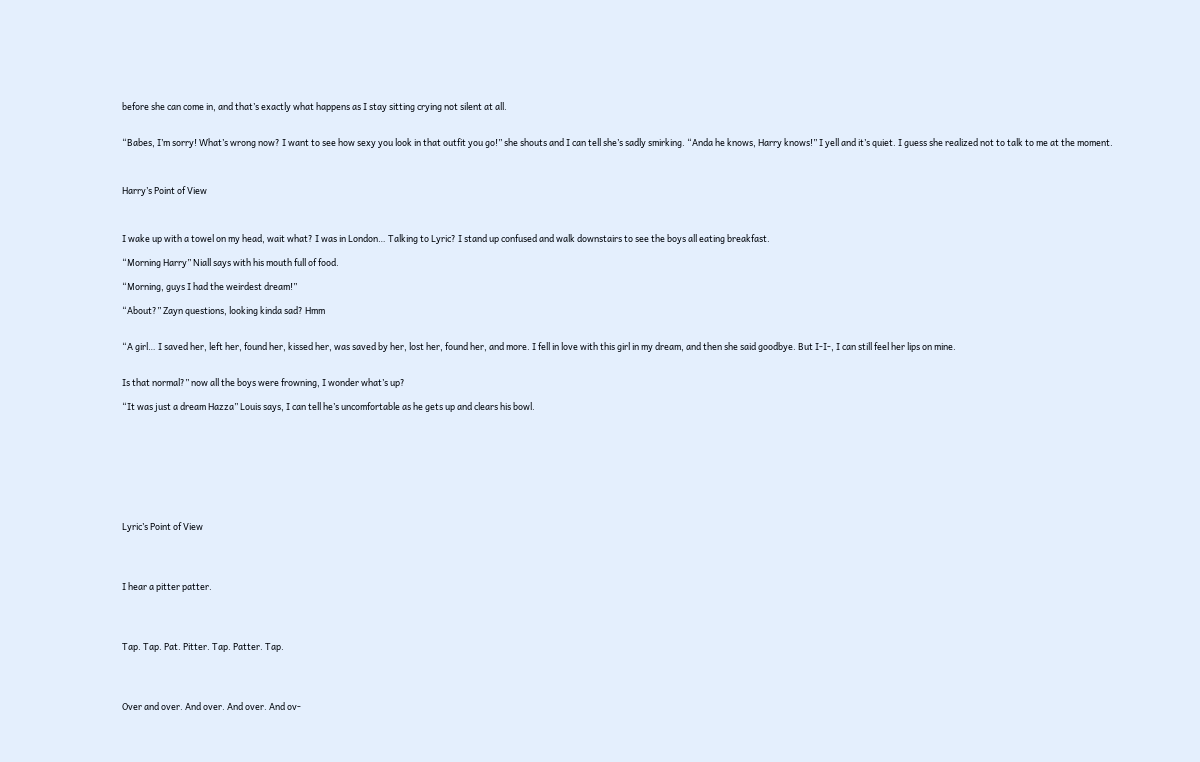before she can come in, and that’s exactly what happens as I stay sitting crying not silent at all.


“Babes, I’m sorry! What’s wrong now? I want to see how sexy you look in that outfit you go!” she shouts and I can tell she’s sadly smirking. “Anda he knows, Harry knows!” I yell and it’s quiet. I guess she realized not to talk to me at the moment.



Harry’s Point of View



I wake up with a towel on my head, wait what? I was in London… Talking to Lyric? I stand up confused and walk downstairs to see the boys all eating breakfast.

“Morning Harry” Niall says with his mouth full of food.

“Morning, guys I had the weirdest dream!”

“About?” Zayn questions, looking kinda sad? Hmm


“A girl… I saved her, left her, found her, kissed her, was saved by her, lost her, found her, and more. I fell in love with this girl in my dream, and then she said goodbye. But I-I-, I can still feel her lips on mine.


Is that normal?” now all the boys were frowning, I wonder what’s up?

“It was just a dream Hazza” Louis says, I can tell he’s uncomfortable as he gets up and clears his bowl.









Lyric’s Point of View




I hear a pitter patter.




Tap. Tap. Pat. Pitter. Tap. Patter. Tap.




Over and over. And over. And over. And ov-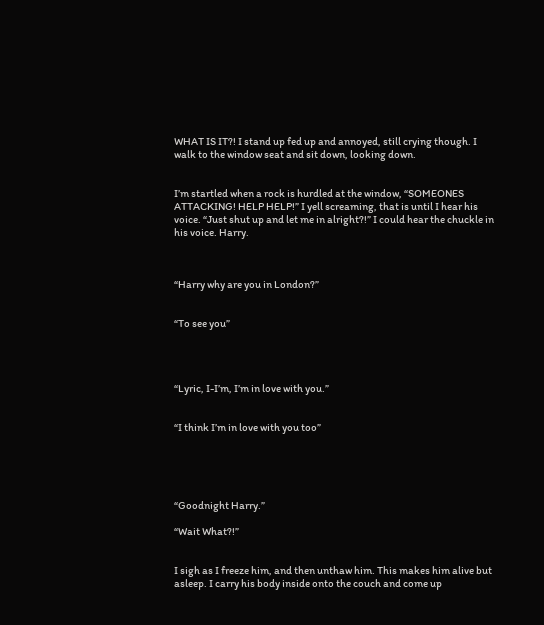WHAT IS IT?! I stand up fed up and annoyed, still crying though. I walk to the window seat and sit down, looking down.


I’m startled when a rock is hurdled at the window, “SOMEONES ATTACKING! HELP HELP!” I yell screaming, that is until I hear his voice. “Just shut up and let me in alright?!” I could hear the chuckle in his voice. Harry.



“Harry why are you in London?”


“To see you”




“Lyric, I-I’m, I’m in love with you.”


“I think I’m in love with you too”





“Goodnight Harry.”

“Wait What?!”


I sigh as I freeze him, and then unthaw him. This makes him alive but asleep. I carry his body inside onto the couch and come up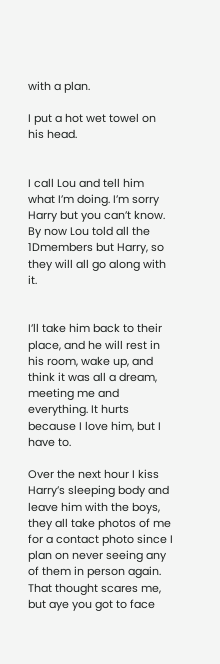with a plan.

I put a hot wet towel on his head.


I call Lou and tell him what I’m doing. I’m sorry Harry but you can’t know. By now Lou told all the 1Dmembers but Harry, so they will all go along with it.


I’ll take him back to their place, and he will rest in his room, wake up, and think it was all a dream, meeting me and everything. It hurts because I love him, but I have to.

Over the next hour I kiss Harry’s sleeping body and leave him with the boys, they all take photos of me for a contact photo since I plan on never seeing any of them in person again. That thought scares me, but aye you got to face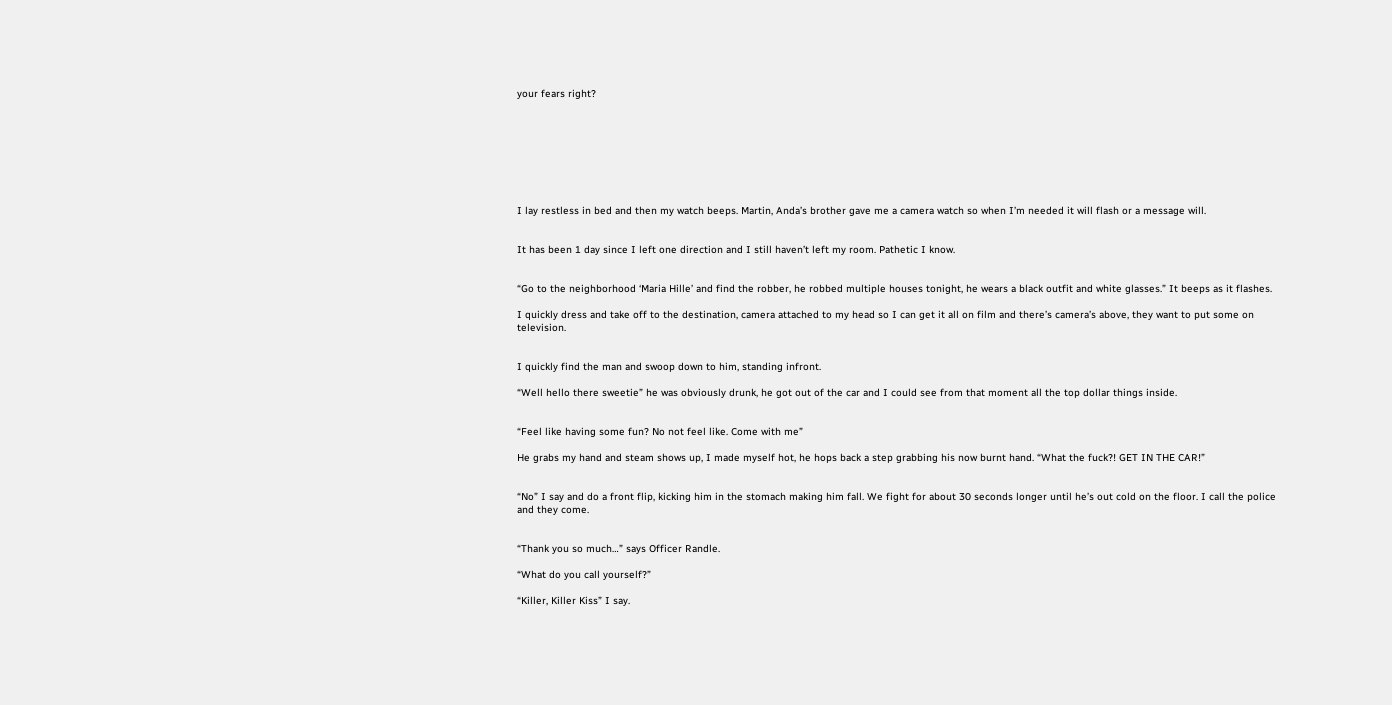your fears right?








I lay restless in bed and then my watch beeps. Martin, Anda’s brother gave me a camera watch so when I’m needed it will flash or a message will.


It has been 1 day since I left one direction and I still haven’t left my room. Pathetic I know.


“Go to the neighborhood ‘Maria Hille’ and find the robber, he robbed multiple houses tonight, he wears a black outfit and white glasses.” It beeps as it flashes.

I quickly dress and take off to the destination, camera attached to my head so I can get it all on film and there’s camera’s above, they want to put some on television.


I quickly find the man and swoop down to him, standing infront.

“Well hello there sweetie” he was obviously drunk, he got out of the car and I could see from that moment all the top dollar things inside.


“Feel like having some fun? No not feel like. Come with me”

He grabs my hand and steam shows up, I made myself hot, he hops back a step grabbing his now burnt hand. “What the fuck?! GET IN THE CAR!”


“No” I say and do a front flip, kicking him in the stomach making him fall. We fight for about 30 seconds longer until he’s out cold on the floor. I call the police and they come.


“Thank you so much…” says Officer Randle.

“What do you call yourself?”

“Killer, Killer Kiss” I say.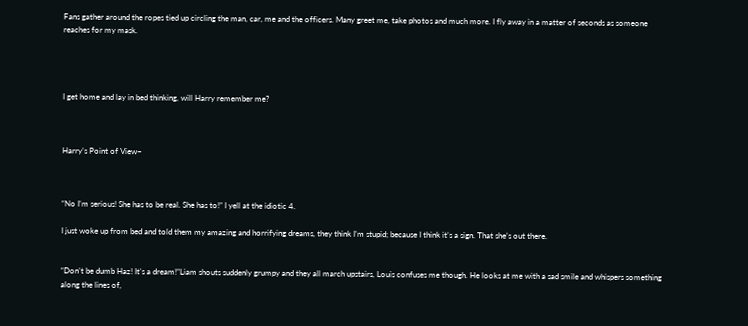Fans gather around the ropes tied up circling the man, car, me and the officers. Many greet me, take photos and much more. I fly away in a matter of seconds as someone reaches for my mask.




I get home and lay in bed thinking, will Harry remember me?



Harry’s Point of View~



“No I’m serious! She has to be real. She has to!” I yell at the idiotic 4.

I just woke up from bed and told them my amazing and horrifying dreams, they think I’m stupid; because I think it’s a sign. That she’s out there.


“Don’t be dumb Haz! It’s a dream!”Liam shouts suddenly grumpy and they all march upstairs, Louis confuses me though. He looks at me with a sad smile and whispers something along the lines of,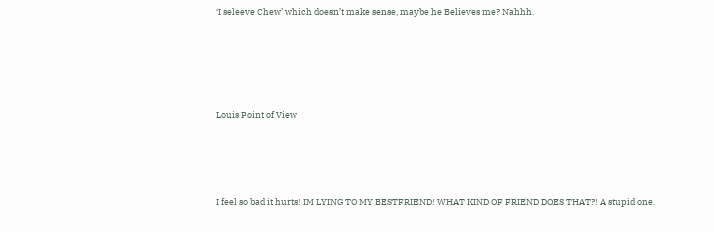‘I seleeve Chew’ which doesn’t make sense, maybe he Believes me? Nahhh.





Louis Point of View




I feel so bad it hurts! IM LYING TO MY BESTFRIEND! WHAT KIND OF FRIEND DOES THAT?! A stupid one.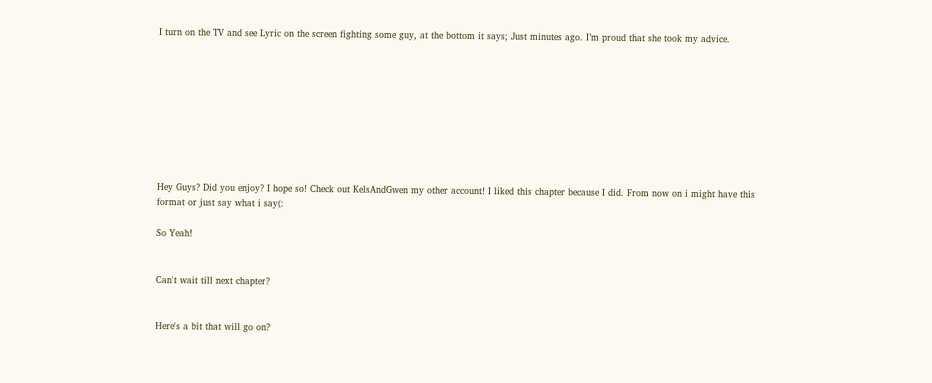I turn on the TV and see Lyric on the screen fighting some guy, at the bottom it says; Just minutes ago. I’m proud that she took my advice.









Hey Guys? Did you enjoy? I hope so! Check out KelsAndGwen my other account! I liked this chapter because I did. From now on i might have this format or just say what i say(:

So Yeah!


Can't wait till next chapter?


Here's a bit that will go on?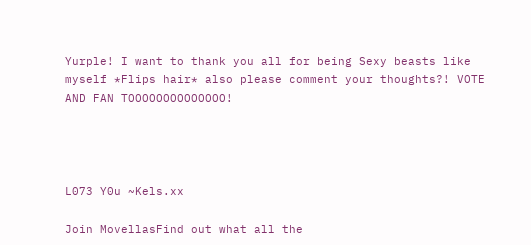Yurple! I want to thank you all for being Sexy beasts like myself *Flips hair* also please comment your thoughts?! VOTE AND FAN TOOOOOOOOOOOOOO!




L073 Y0u ~Kels.xx

Join MovellasFind out what all the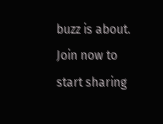buzz is about. Join now to start sharing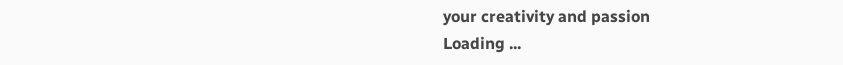your creativity and passion
Loading ...